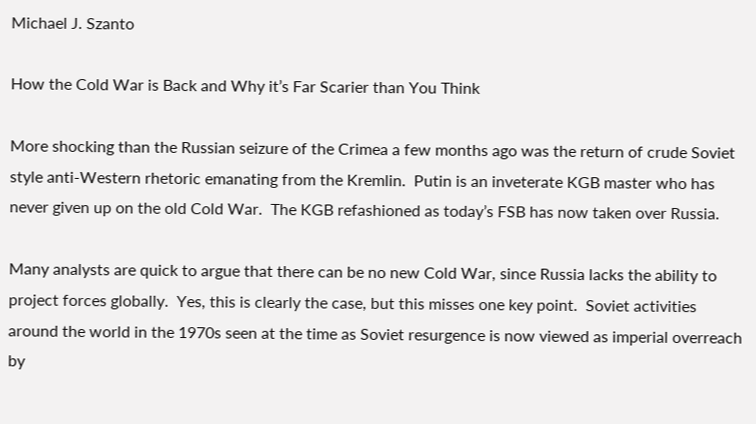Michael J. Szanto

How the Cold War is Back and Why it’s Far Scarier than You Think

More shocking than the Russian seizure of the Crimea a few months ago was the return of crude Soviet style anti-Western rhetoric emanating from the Kremlin.  Putin is an inveterate KGB master who has never given up on the old Cold War.  The KGB refashioned as today’s FSB has now taken over Russia.

Many analysts are quick to argue that there can be no new Cold War, since Russia lacks the ability to project forces globally.  Yes, this is clearly the case, but this misses one key point.  Soviet activities around the world in the 1970s seen at the time as Soviet resurgence is now viewed as imperial overreach by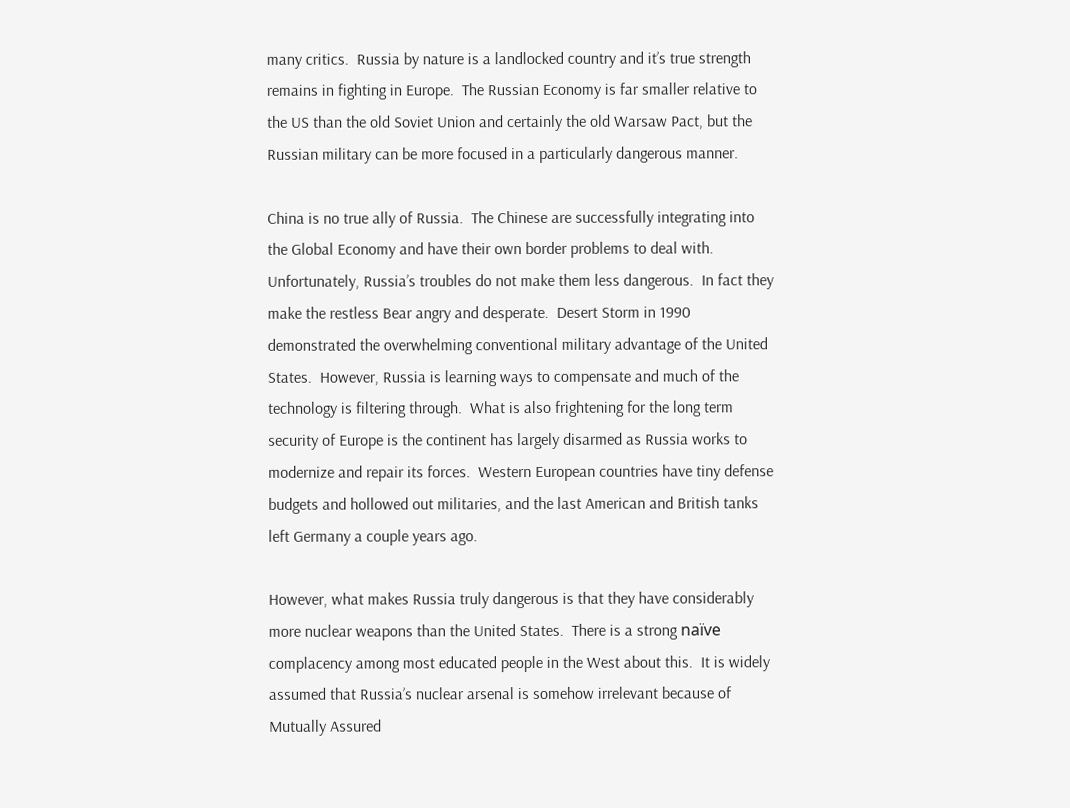many critics.  Russia by nature is a landlocked country and it’s true strength remains in fighting in Europe.  The Russian Economy is far smaller relative to the US than the old Soviet Union and certainly the old Warsaw Pact, but the Russian military can be more focused in a particularly dangerous manner.

China is no true ally of Russia.  The Chinese are successfully integrating into the Global Economy and have their own border problems to deal with.  Unfortunately, Russia’s troubles do not make them less dangerous.  In fact they make the restless Bear angry and desperate.  Desert Storm in 1990 demonstrated the overwhelming conventional military advantage of the United States.  However, Russia is learning ways to compensate and much of the technology is filtering through.  What is also frightening for the long term security of Europe is the continent has largely disarmed as Russia works to modernize and repair its forces.  Western European countries have tiny defense budgets and hollowed out militaries, and the last American and British tanks left Germany a couple years ago.

However, what makes Russia truly dangerous is that they have considerably more nuclear weapons than the United States.  There is a strong naïve complacency among most educated people in the West about this.  It is widely assumed that Russia’s nuclear arsenal is somehow irrelevant because of Mutually Assured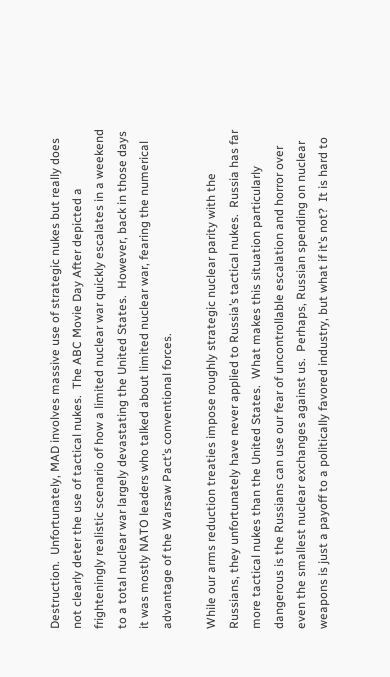Destruction.  Unfortunately, MAD involves massive use of strategic nukes but really does not clearly deter the use of tactical nukes.  The ABC Movie Day After depicted a frighteningly realistic scenario of how a limited nuclear war quickly escalates in a weekend to a total nuclear war largely devastating the United States.  However, back in those days it was mostly NATO leaders who talked about limited nuclear war, fearing the numerical advantage of the Warsaw Pact’s conventional forces.

While our arms reduction treaties impose roughly strategic nuclear parity with the Russians, they unfortunately have never applied to Russia’s tactical nukes.  Russia has far more tactical nukes than the United States.  What makes this situation particularly dangerous is the Russians can use our fear of uncontrollable escalation and horror over even the smallest nuclear exchanges against us.  Perhaps, Russian spending on nuclear weapons is just a payoff to a politically favored industry, but what if it’s not?  It is hard to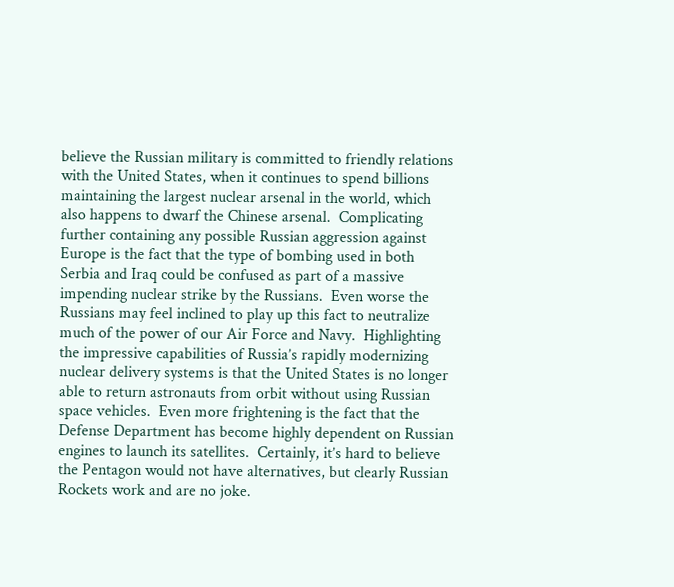believe the Russian military is committed to friendly relations with the United States, when it continues to spend billions maintaining the largest nuclear arsenal in the world, which also happens to dwarf the Chinese arsenal.  Complicating further containing any possible Russian aggression against Europe is the fact that the type of bombing used in both Serbia and Iraq could be confused as part of a massive impending nuclear strike by the Russians.  Even worse the Russians may feel inclined to play up this fact to neutralize much of the power of our Air Force and Navy.  Highlighting the impressive capabilities of Russia’s rapidly modernizing nuclear delivery systems is that the United States is no longer able to return astronauts from orbit without using Russian space vehicles.  Even more frightening is the fact that the Defense Department has become highly dependent on Russian engines to launch its satellites.  Certainly, it’s hard to believe the Pentagon would not have alternatives, but clearly Russian Rockets work and are no joke.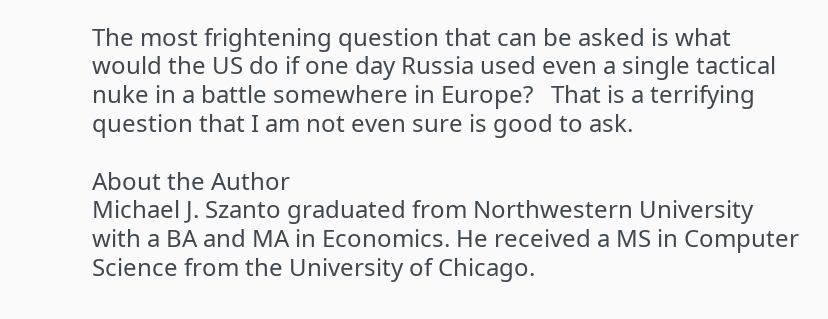The most frightening question that can be asked is what would the US do if one day Russia used even a single tactical nuke in a battle somewhere in Europe?   That is a terrifying question that I am not even sure is good to ask.

About the Author
Michael J. Szanto graduated from Northwestern University with a BA and MA in Economics. He received a MS in Computer Science from the University of Chicago.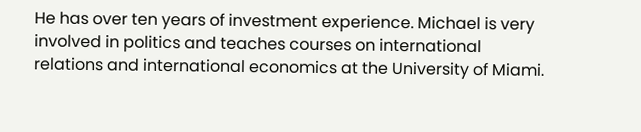He has over ten years of investment experience. Michael is very involved in politics and teaches courses on international relations and international economics at the University of Miami.